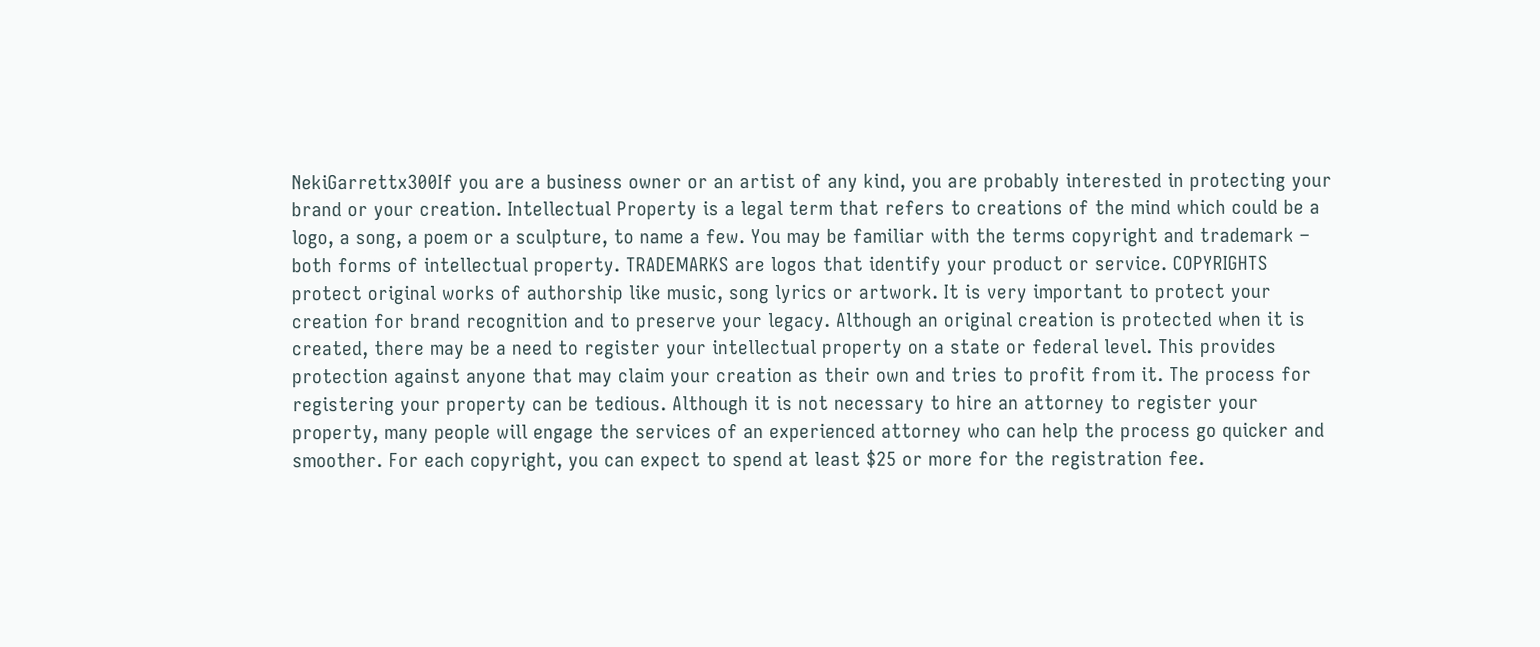NekiGarrettx300If you are a business owner or an artist of any kind, you are probably interested in protecting your brand or your creation. Intellectual Property is a legal term that refers to creations of the mind which could be a logo, a song, a poem or a sculpture, to name a few. You may be familiar with the terms copyright and trademark – both forms of intellectual property. TRADEMARKS are logos that identify your product or service. COPYRIGHTS protect original works of authorship like music, song lyrics or artwork. It is very important to protect your creation for brand recognition and to preserve your legacy. Although an original creation is protected when it is created, there may be a need to register your intellectual property on a state or federal level. This provides protection against anyone that may claim your creation as their own and tries to profit from it. The process for registering your property can be tedious. Although it is not necessary to hire an attorney to register your property, many people will engage the services of an experienced attorney who can help the process go quicker and smoother. For each copyright, you can expect to spend at least $25 or more for the registration fee.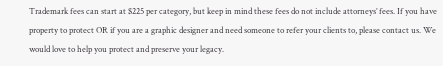Trademark fees can start at $225 per category, but keep in mind these fees do not include attorneys’ fees. If you have property to protect OR if you are a graphic designer and need someone to refer your clients to, please contact us. We would love to help you protect and preserve your legacy.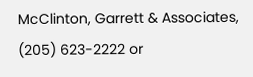McClinton, Garrett & Associates, (205) 623-2222 or